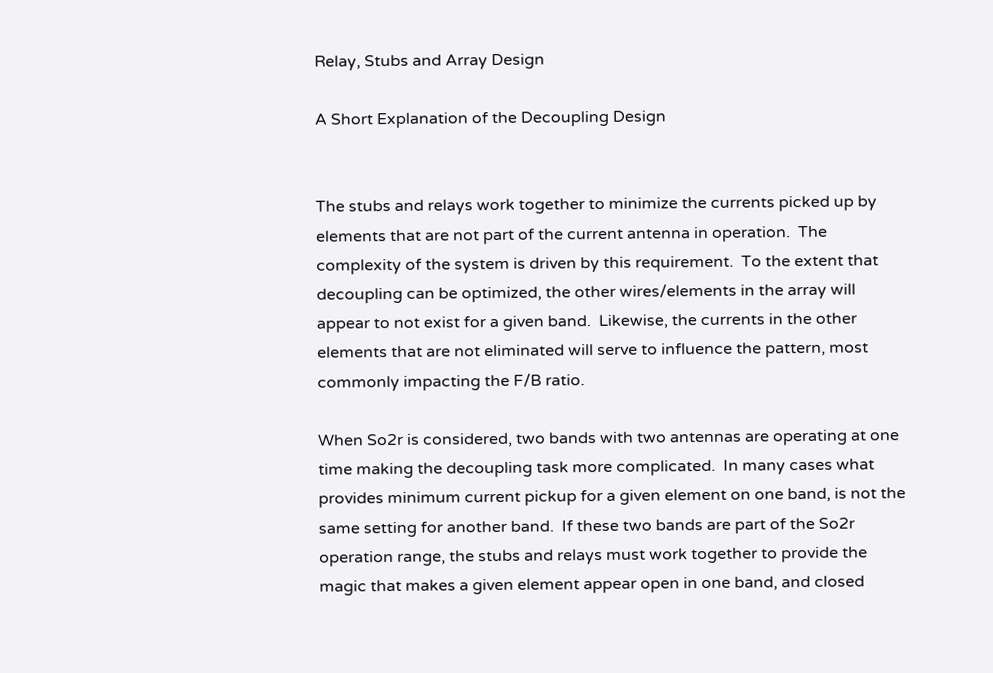Relay, Stubs and Array Design

A Short Explanation of the Decoupling Design


The stubs and relays work together to minimize the currents picked up by elements that are not part of the current antenna in operation.  The complexity of the system is driven by this requirement.  To the extent that decoupling can be optimized, the other wires/elements in the array will appear to not exist for a given band.  Likewise, the currents in the other elements that are not eliminated will serve to influence the pattern, most commonly impacting the F/B ratio.

When So2r is considered, two bands with two antennas are operating at one time making the decoupling task more complicated.  In many cases what provides minimum current pickup for a given element on one band, is not the same setting for another band.  If these two bands are part of the So2r operation range, the stubs and relays must work together to provide the magic that makes a given element appear open in one band, and closed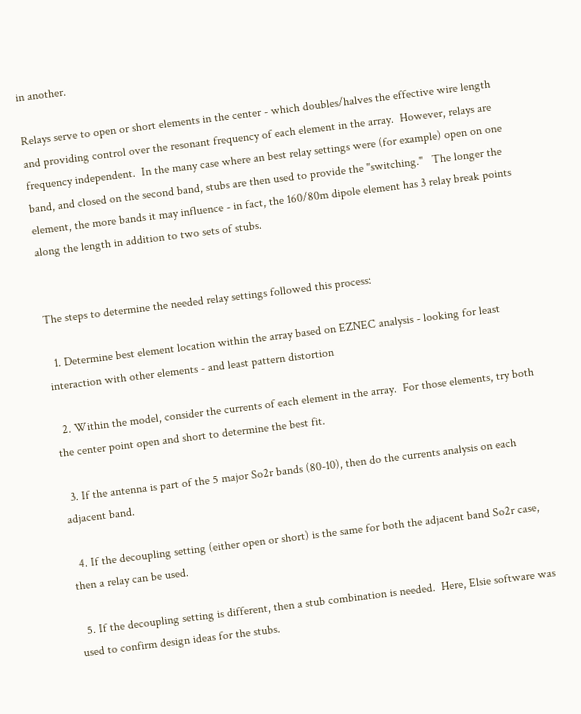in another.

Relays serve to open or short elements in the center - which doubles/halves the effective wire length and providing control over the resonant frequency of each element in the array.  However, relays are frequency independent.  In the many case where an best relay settings were (for example) open on one band, and closed on the second band, stubs are then used to provide the "switching."   The longer the element, the more bands it may influence - in fact, the 160/80m dipole element has 3 relay break points along the length in addition to two sets of stubs.


The steps to determine the needed relay settings followed this process:

  1. Determine best element location within the array based on EZNEC analysis - looking for least interaction with other elements - and least pattern distortion

  2. Within the model, consider the currents of each element in the array.  For those elements, try both the center point open and short to determine the best fit.

  3. If the antenna is part of the 5 major So2r bands (80-10), then do the currents analysis on each adjacent band.

  4. If the decoupling setting (either open or short) is the same for both the adjacent band So2r case, then a relay can be used.

  5. If the decoupling setting is different, then a stub combination is needed.  Here, Elsie software was used to confirm design ideas for the stubs.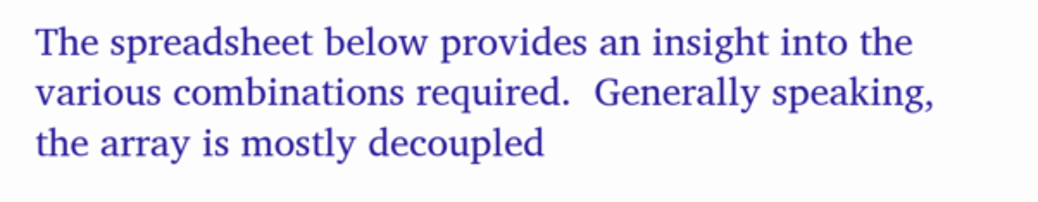The spreadsheet below provides an insight into the various combinations required.  Generally speaking, the array is mostly decoupled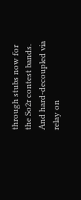through stubs now for the So2r contest bands.  And hard-decoupled via relay on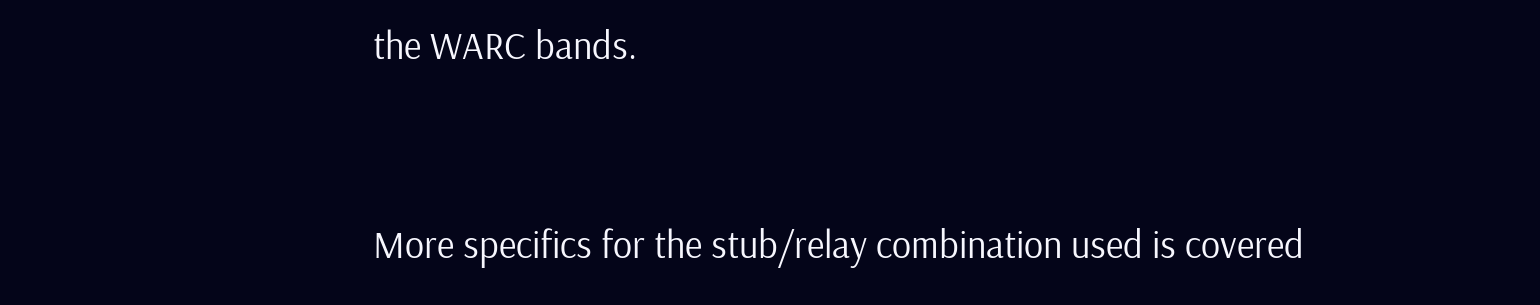the WARC bands.


More specifics for the stub/relay combination used is covered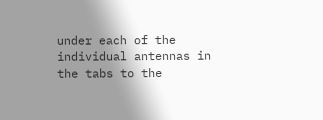under each of the individual antennas in the tabs to the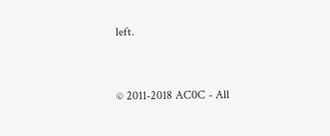left.


© 2011-2018 AC0C - All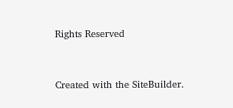Rights Reserved


Created with the SiteBuilder.